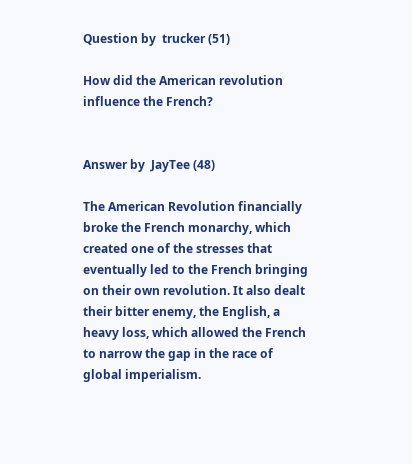Question by  trucker (51)

How did the American revolution influence the French?


Answer by  JayTee (48)

The American Revolution financially broke the French monarchy, which created one of the stresses that eventually led to the French bringing on their own revolution. It also dealt their bitter enemy, the English, a heavy loss, which allowed the French to narrow the gap in the race of global imperialism.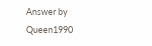Answer by  Queen1990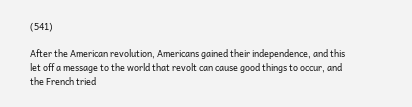(541)

After the American revolution, Americans gained their independence, and this let off a message to the world that revolt can cause good things to occur, and the French tried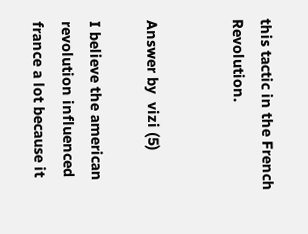this tactic in the French Revolution.


Answer by  vizi (5)

I believe the american revolution influenced france a lot because it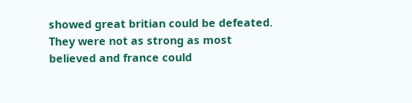showed great britian could be defeated. They were not as strong as most believed and france could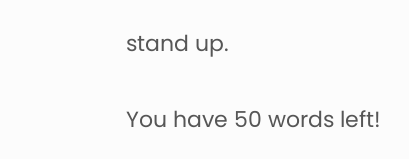stand up.

You have 50 words left!